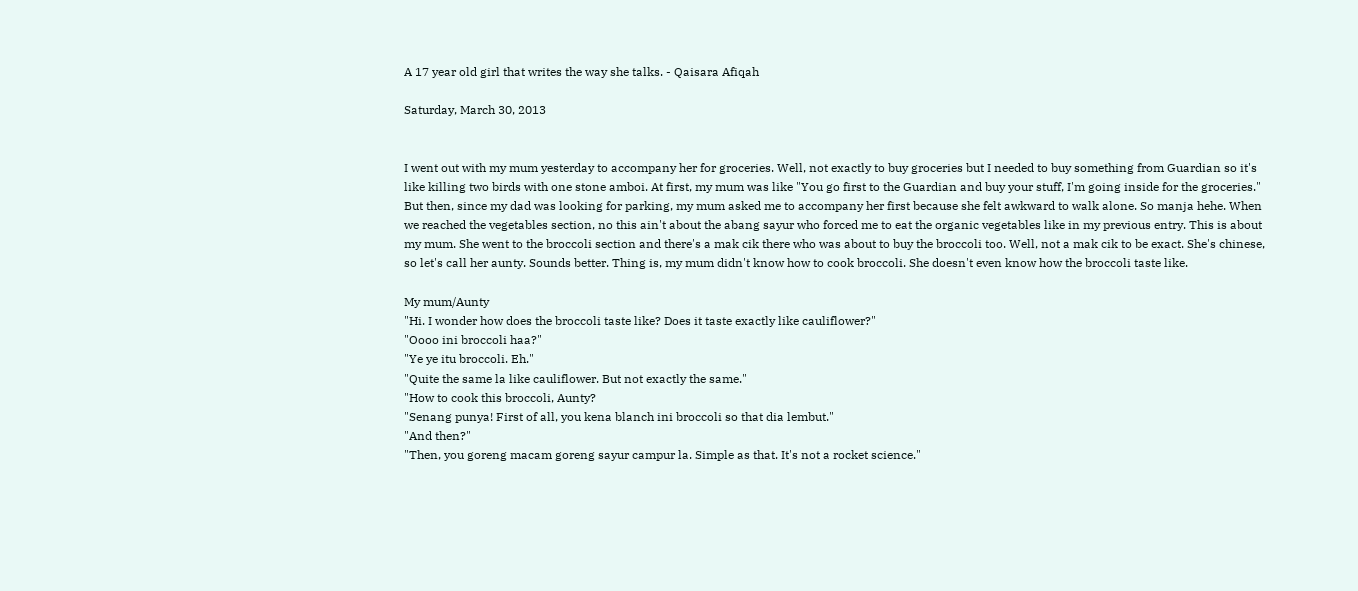A 17 year old girl that writes the way she talks. - Qaisara Afiqah

Saturday, March 30, 2013


I went out with my mum yesterday to accompany her for groceries. Well, not exactly to buy groceries but I needed to buy something from Guardian so it's like killing two birds with one stone amboi. At first, my mum was like "You go first to the Guardian and buy your stuff, I'm going inside for the groceries." But then, since my dad was looking for parking, my mum asked me to accompany her first because she felt awkward to walk alone. So manja hehe. When we reached the vegetables section, no this ain't about the abang sayur who forced me to eat the organic vegetables like in my previous entry. This is about my mum. She went to the broccoli section and there's a mak cik there who was about to buy the broccoli too. Well, not a mak cik to be exact. She's chinese, so let's call her aunty. Sounds better. Thing is, my mum didn't know how to cook broccoli. She doesn't even know how the broccoli taste like.

My mum/Aunty
"Hi. I wonder how does the broccoli taste like? Does it taste exactly like cauliflower?"
"Oooo ini broccoli haa?"
"Ye ye itu broccoli. Eh."
"Quite the same la like cauliflower. But not exactly the same."
"How to cook this broccoli, Aunty?
"Senang punya! First of all, you kena blanch ini broccoli so that dia lembut."
"And then?"
"Then, you goreng macam goreng sayur campur la. Simple as that. It's not a rocket science."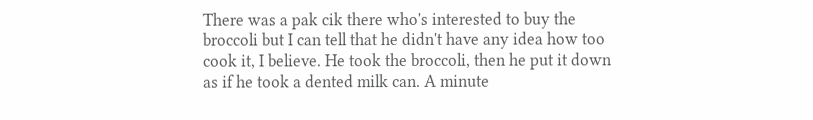There was a pak cik there who's interested to buy the broccoli but I can tell that he didn't have any idea how too cook it, I believe. He took the broccoli, then he put it down as if he took a dented milk can. A minute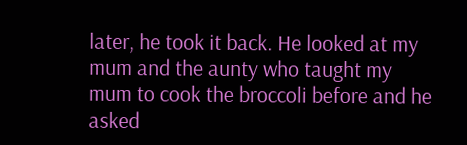later, he took it back. He looked at my mum and the aunty who taught my mum to cook the broccoli before and he asked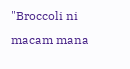"Broccoli ni macam mana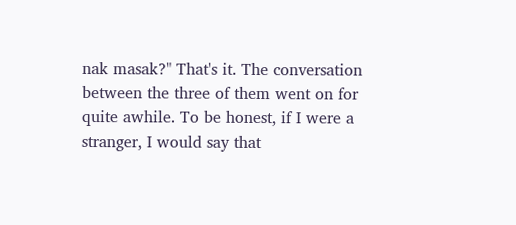nak masak?" That's it. The conversation between the three of them went on for quite awhile. To be honest, if I were a stranger, I would say that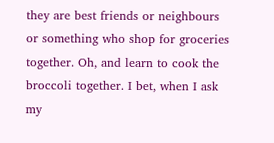they are best friends or neighbours or something who shop for groceries together. Oh, and learn to cook the broccoli together. I bet, when I ask my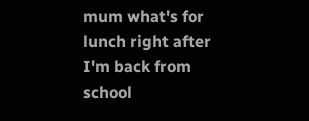mum what's for lunch right after I'm back from school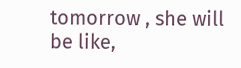tomorrow , she will be like,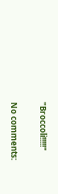"Broccoli!!!!!"

No comments: